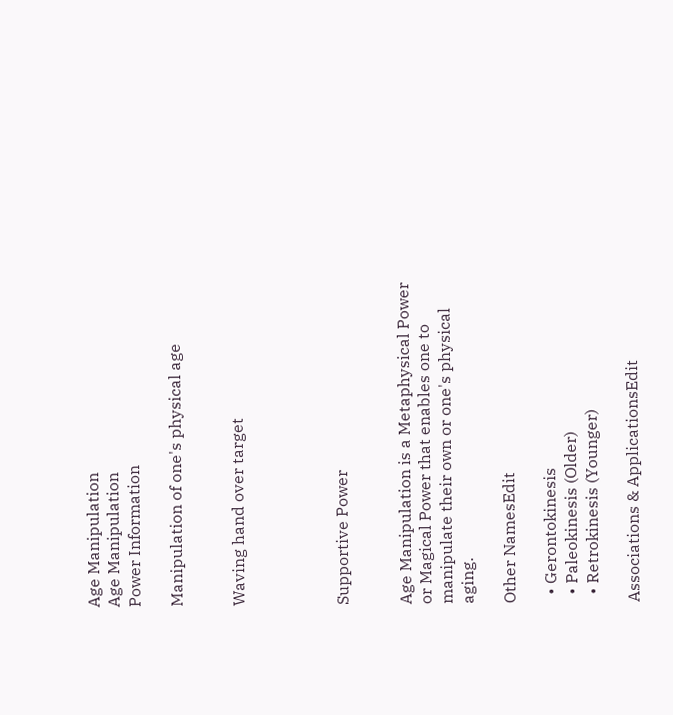Age Manipulation
Age Manipulation
Power Information

Manipulation of one's physical age


Waving hand over target




Supportive Power


Age Manipulation is a Metaphysical Power or Magical Power that enables one to manipulate their own or one's physical aging.

Other NamesEdit

  • Gerontokinesis
  • Paleokinesis (Older)
  • Retrokinesis (Younger)

Associations & ApplicationsEdit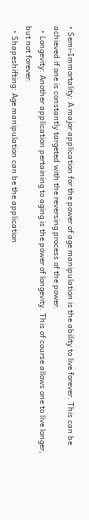• Semi-Immortality: A major application for the power of age manipulation is the ability to live forever. This can be achieved if one is constantly targeted with the reversing process of the power.
  • Longevity: Another application pertaining to aging is the power of longevity. This of course allows one to live longer, but not forever.
  • Shapeshifting: Age manipulation can be the application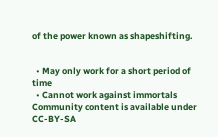of the power known as shapeshifting.


  • May only work for a short period of time
  • Cannot work against immortals
Community content is available under CC-BY-SA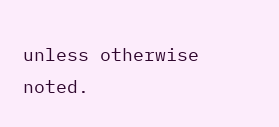unless otherwise noted.